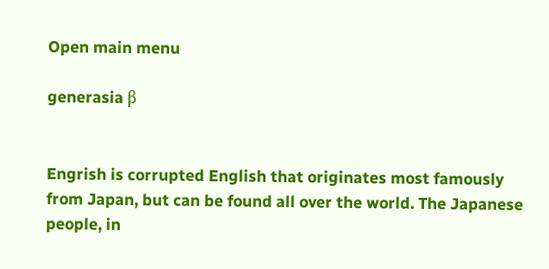Open main menu

generasia β


Engrish is corrupted English that originates most famously from Japan, but can be found all over the world. The Japanese people, in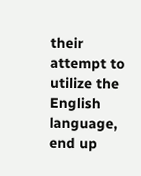their attempt to utilize the English language, end up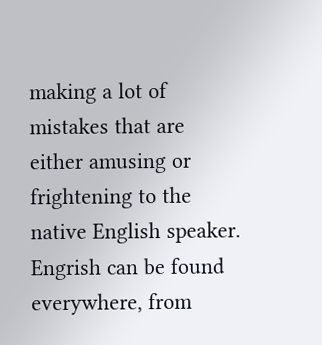making a lot of mistakes that are either amusing or frightening to the native English speaker. Engrish can be found everywhere, from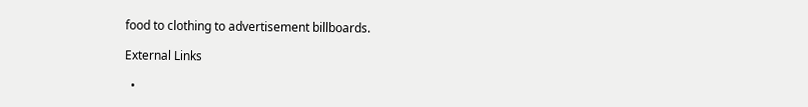food to clothing to advertisement billboards.

External Links

  •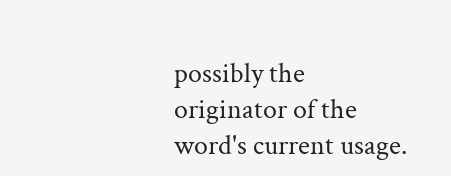possibly the originator of the word's current usage.